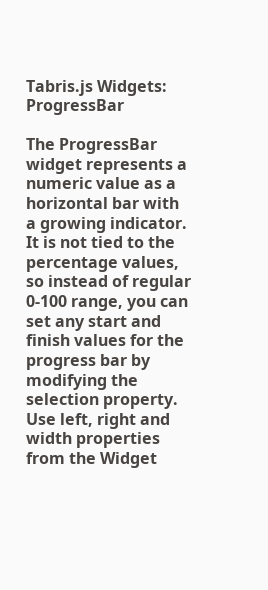Tabris.js Widgets: ProgressBar

The ProgressBar widget represents a numeric value as a horizontal bar with a growing indicator. It is not tied to the percentage values, so instead of regular 0-100 range, you can set any start and finish values for the progress bar by modifying the selection property. Use left, right and width properties from the Widget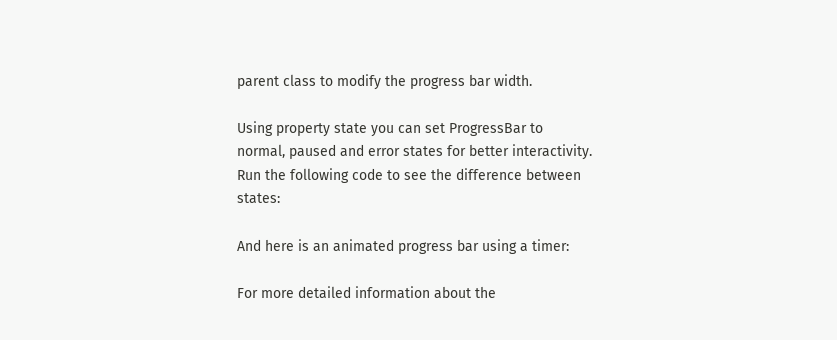parent class to modify the progress bar width.

Using property state you can set ProgressBar to normal, paused and error states for better interactivity. Run the following code to see the difference between states:

And here is an animated progress bar using a timer:

For more detailed information about the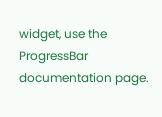widget, use the ProgressBar documentation page.